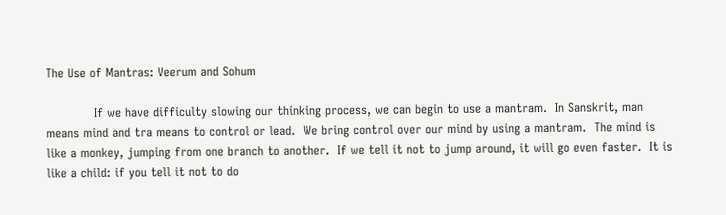The Use of Mantras: Veerum and Sohum

            If we have difficulty slowing our thinking process, we can begin to use a mantram.  In Sanskrit, man means mind and tra means to control or lead.  We bring control over our mind by using a mantram.  The mind is like a monkey, jumping from one branch to another.  If we tell it not to jump around, it will go even faster.  It is like a child: if you tell it not to do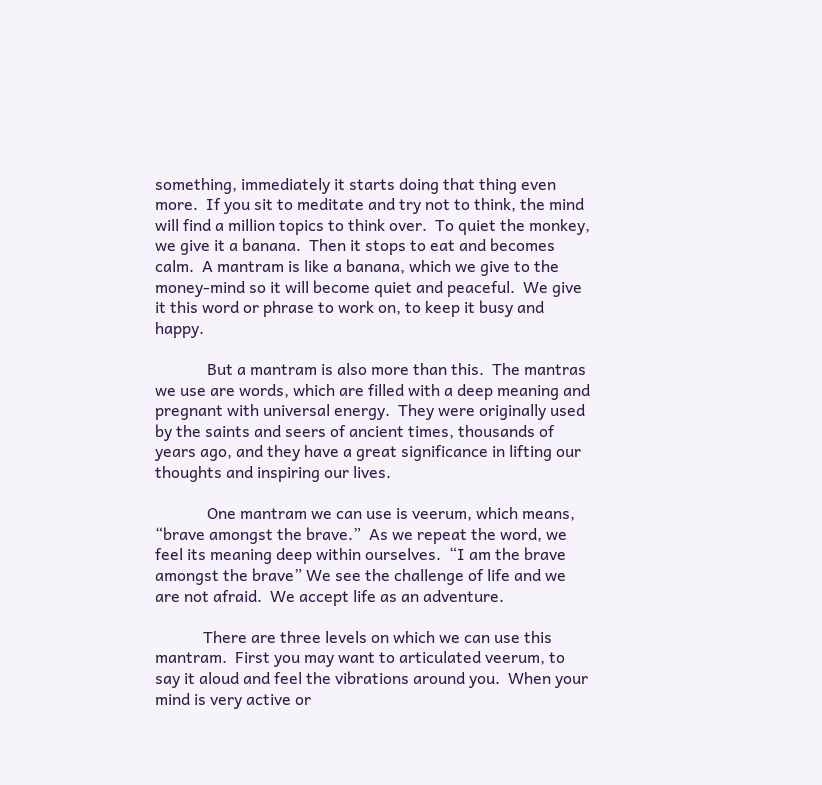something, immediately it starts doing that thing even more.  If you sit to meditate and try not to think, the mind will find a million topics to think over.  To quiet the monkey, we give it a banana.  Then it stops to eat and becomes calm.  A mantram is like a banana, which we give to the money-mind so it will become quiet and peaceful.  We give it this word or phrase to work on, to keep it busy and happy.

             But a mantram is also more than this.  The mantras we use are words, which are filled with a deep meaning and pregnant with universal energy.  They were originally used by the saints and seers of ancient times, thousands of years ago, and they have a great significance in lifting our thoughts and inspiring our lives.

             One mantram we can use is veerum, which means, “brave amongst the brave.”  As we repeat the word, we feel its meaning deep within ourselves.  “I am the brave amongst the brave” We see the challenge of life and we are not afraid.  We accept life as an adventure.

            There are three levels on which we can use this mantram.  First you may want to articulated veerum, to say it aloud and feel the vibrations around you.  When your mind is very active or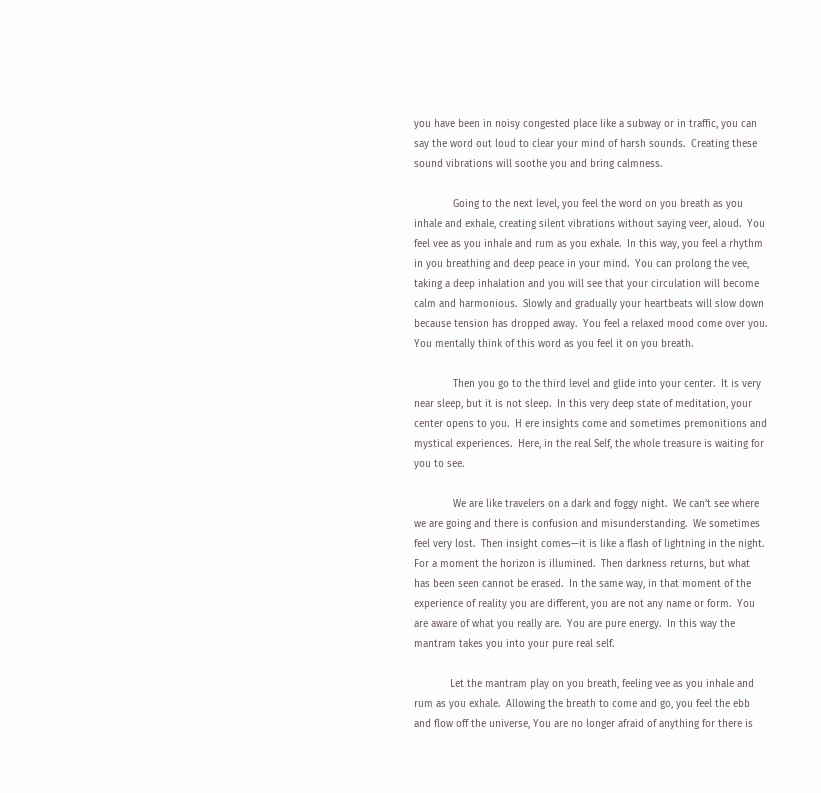you have been in noisy congested place like a subway or in traffic, you can say the word out loud to clear your mind of harsh sounds.  Creating these sound vibrations will soothe you and bring calmness.

             Going to the next level, you feel the word on you breath as you inhale and exhale, creating silent vibrations without saying veer, aloud.  You feel vee as you inhale and rum as you exhale.  In this way, you feel a rhythm in you breathing and deep peace in your mind.  You can prolong the vee, taking a deep inhalation and you will see that your circulation will become calm and harmonious.  Slowly and gradually your heartbeats will slow down because tension has dropped away.  You feel a relaxed mood come over you.  You mentally think of this word as you feel it on you breath.

             Then you go to the third level and glide into your center.  It is very near sleep, but it is not sleep.  In this very deep state of meditation, your center opens to you.  H ere insights come and sometimes premonitions and mystical experiences.  Here, in the real Self, the whole treasure is waiting for you to see.

             We are like travelers on a dark and foggy night.  We can’t see where we are going and there is confusion and misunderstanding.  We sometimes feel very lost.  Then insight comes—it is like a flash of lightning in the night.  For a moment the horizon is illumined.  Then darkness returns, but what has been seen cannot be erased.  In the same way, in that moment of the experience of reality you are different, you are not any name or form.  You are aware of what you really are.  You are pure energy.  In this way the mantram takes you into your pure real self.

            Let the mantram play on you breath, feeling vee as you inhale and rum as you exhale.  Allowing the breath to come and go, you feel the ebb and flow off the universe, You are no longer afraid of anything for there is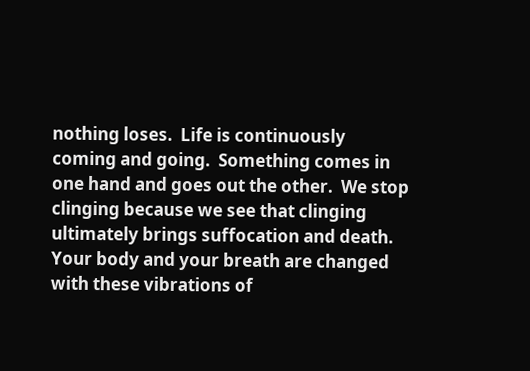nothing loses.  Life is continuously coming and going.  Something comes in one hand and goes out the other.  We stop clinging because we see that clinging ultimately brings suffocation and death.  Your body and your breath are changed with these vibrations of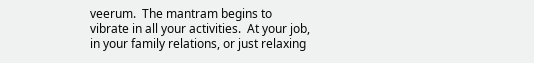veerum.  The mantram begins to vibrate in all your activities.  At your job, in your family relations, or just relaxing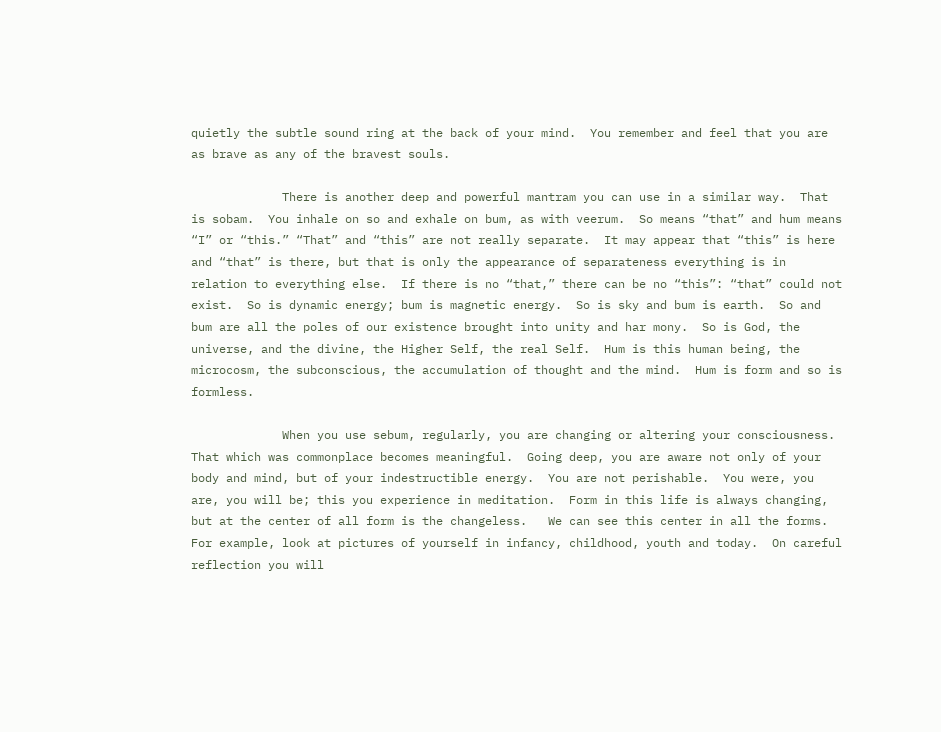quietly the subtle sound ring at the back of your mind.  You remember and feel that you are as brave as any of the bravest souls.

             There is another deep and powerful mantram you can use in a similar way.  That is sobam.  You inhale on so and exhale on bum, as with veerum.  So means “that” and hum means “I” or “this.” “That” and “this” are not really separate.  It may appear that “this” is here and “that” is there, but that is only the appearance of separateness everything is in relation to everything else.  If there is no “that,” there can be no “this”: “that” could not exist.  So is dynamic energy; bum is magnetic energy.  So is sky and bum is earth.  So and bum are all the poles of our existence brought into unity and har mony.  So is God, the universe, and the divine, the Higher Self, the real Self.  Hum is this human being, the microcosm, the subconscious, the accumulation of thought and the mind.  Hum is form and so is formless.

             When you use sebum, regularly, you are changing or altering your consciousness.  That which was commonplace becomes meaningful.  Going deep, you are aware not only of your body and mind, but of your indestructible energy.  You are not perishable.  You were, you are, you will be; this you experience in meditation.  Form in this life is always changing, but at the center of all form is the changeless.   We can see this center in all the forms.  For example, look at pictures of yourself in infancy, childhood, youth and today.  On careful reflection you will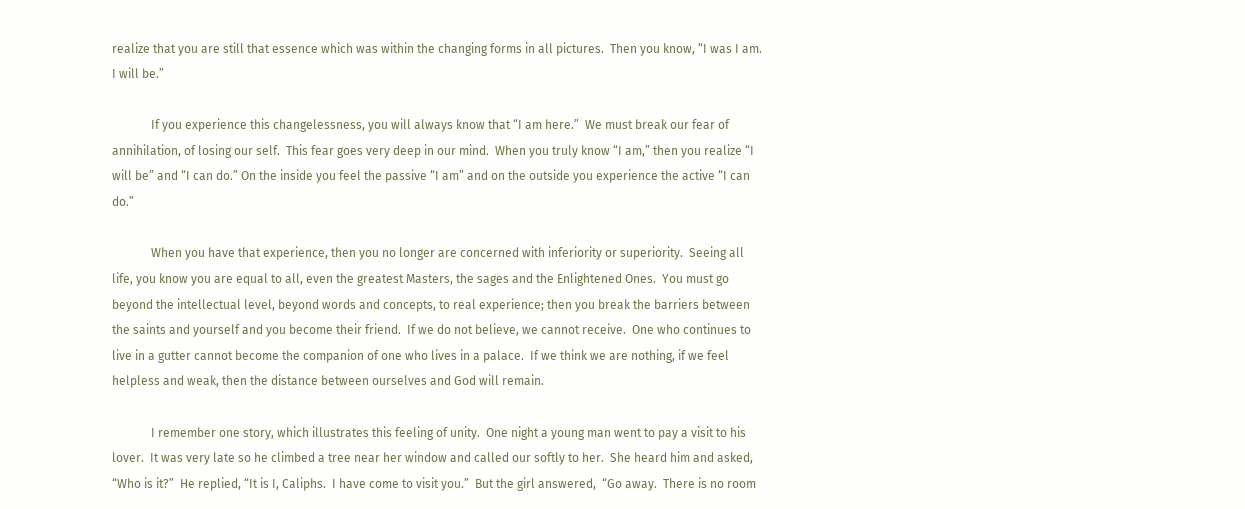realize that you are still that essence which was within the changing forms in all pictures.  Then you know, “I was I am.  I will be.”

             If you experience this changelessness, you will always know that “I am here.”  We must break our fear of annihilation, of losing our self.  This fear goes very deep in our mind.  When you truly know “I am,” then you realize “I will be” and “I can do.” On the inside you feel the passive “I am” and on the outside you experience the active “I can do.”

             When you have that experience, then you no longer are concerned with inferiority or superiority.  Seeing all life, you know you are equal to all, even the greatest Masters, the sages and the Enlightened Ones.  You must go beyond the intellectual level, beyond words and concepts, to real experience; then you break the barriers between the saints and yourself and you become their friend.  If we do not believe, we cannot receive.  One who continues to live in a gutter cannot become the companion of one who lives in a palace.  If we think we are nothing, if we feel helpless and weak, then the distance between ourselves and God will remain.

             I remember one story, which illustrates this feeling of unity.  One night a young man went to pay a visit to his lover.  It was very late so he climbed a tree near her window and called our softly to her.  She heard him and asked,  “Who is it?”  He replied, “It is I, Caliphs.  I have come to visit you.”  But the girl answered,  “Go away.  There is no room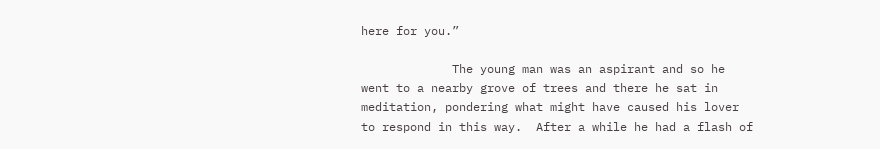here for you.”

             The young man was an aspirant and so he went to a nearby grove of trees and there he sat in meditation, pondering what might have caused his lover to respond in this way.  After a while he had a flash of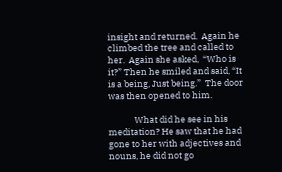insight and returned.  Again he climbed the tree and called to her.  Again she asked,  “Who is it?” Then he smiled and said, “It is a being, Just being.”  The door was then opened to him.

             What did he see in his meditation? He saw that he had gone to her with adjectives and nouns, he did not go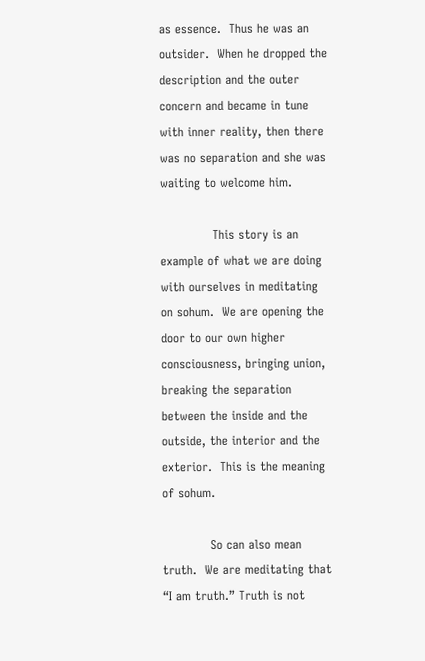as essence.  Thus he was an outsider.  When he dropped the description and the outer concern and became in tune with inner reality, then there was no separation and she was waiting to welcome him.

             This story is an example of what we are doing with ourselves in meditating on sohum.  We are opening the door to our own higher consciousness, bringing union, breaking the separation between the inside and the outside, the interior and the exterior.  This is the meaning of sohum.

            So can also mean truth.  We are meditating that “I am truth.” Truth is not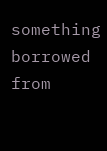something borrowed from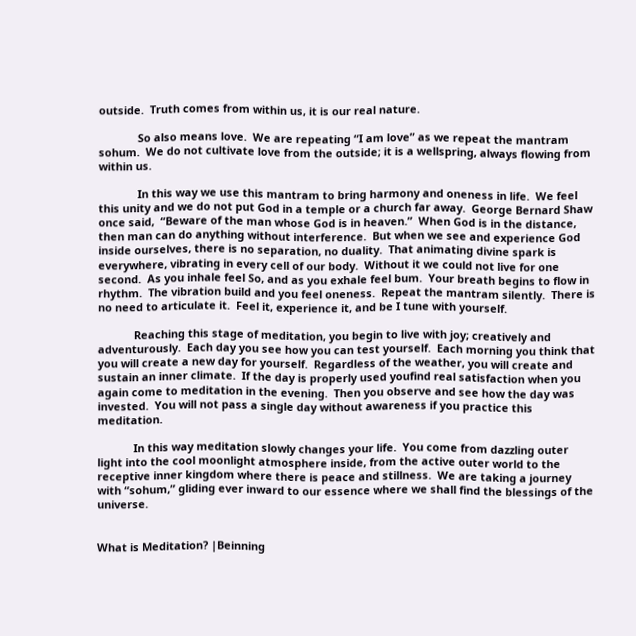outside.  Truth comes from within us, it is our real nature.

             So also means love.  We are repeating “I am love” as we repeat the mantram sohum.  We do not cultivate love from the outside; it is a wellspring, always flowing from within us.

             In this way we use this mantram to bring harmony and oneness in life.  We feel this unity and we do not put God in a temple or a church far away.  George Bernard Shaw once said,  “Beware of the man whose God is in heaven.”  When God is in the distance, then man can do anything without interference.  But when we see and experience God inside ourselves, there is no separation, no duality.  That animating divine spark is everywhere, vibrating in every cell of our body.  Without it we could not live for one second.  As you inhale feel So, and as you exhale feel bum.  Your breath begins to flow in rhythm.  The vibration build and you feel oneness.  Repeat the mantram silently.  There is no need to articulate it.  Feel it, experience it, and be I tune with yourself.

            Reaching this stage of meditation, you begin to live with joy; creatively and adventurously.  Each day you see how you can test yourself.  Each morning you think that you will create a new day for yourself.  Regardless of the weather, you will create and sustain an inner climate.  If the day is properly used youfind real satisfaction when you again come to meditation in the evening.  Then you observe and see how the day was invested.  You will not pass a single day without awareness if you practice this meditation.

            In this way meditation slowly changes your life.  You come from dazzling outer light into the cool moonlight atmosphere inside, from the active outer world to the receptive inner kingdom where there is peace and stillness.  We are taking a journey with “sohum,” gliding ever inward to our essence where we shall find the blessings of the universe.


What is Meditation? |Beinning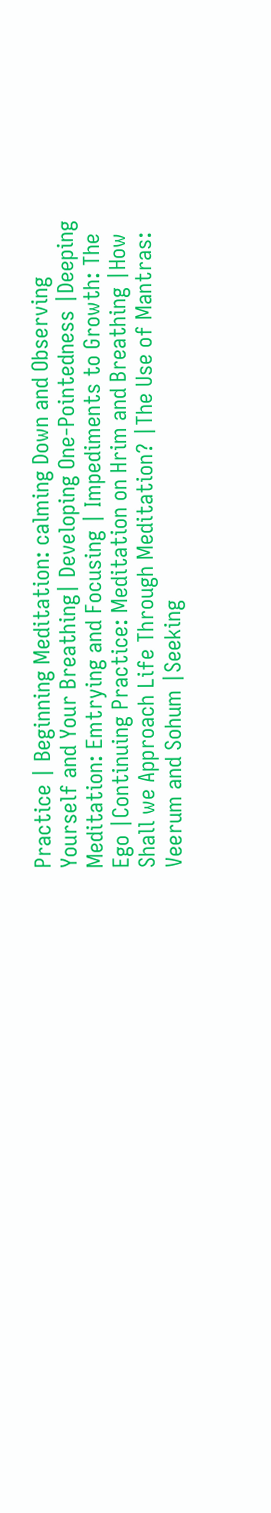Practice | Beginning Meditation: calming Down and Observing Yourself and Your Breathing| Developing One-Pointedness |Deeping Meditation: Emtrying and Focusing | Impediments to Growth: The Ego |Continuing Practice: Meditation on Hrim and Breathing |How Shall we Approach Life Through Meditation? |The Use of Mantras: Veerum and Sohum |Seeking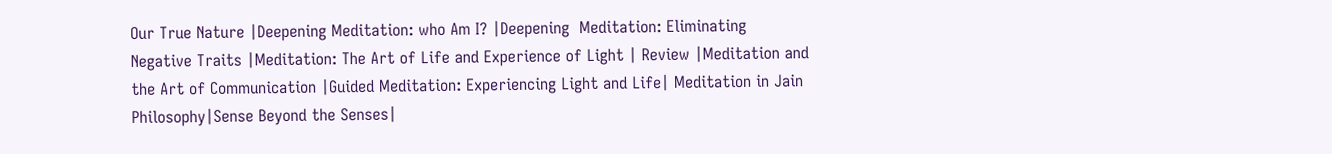Our True Nature |Deepening Meditation: who Am I? |Deepening  Meditation: Eliminating  Negative Traits |Meditation: The Art of Life and Experience of Light | Review |Meditation and the Art of Communication |Guided Meditation: Experiencing Light and Life| Meditation in Jain Philosophy|Sense Beyond the Senses|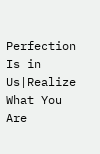Perfection Is in Us|Realize What You Are